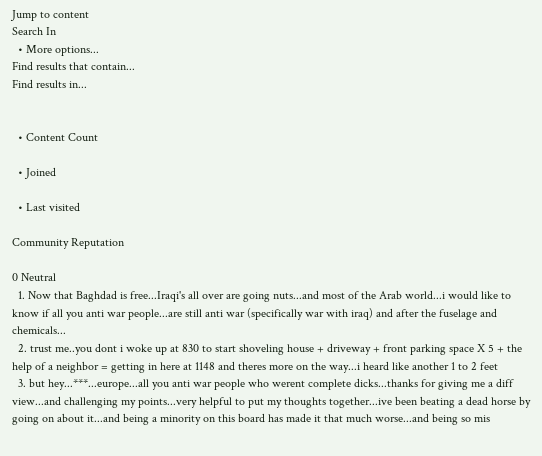Jump to content
Search In
  • More options...
Find results that contain...
Find results in...


  • Content Count

  • Joined

  • Last visited

Community Reputation

0 Neutral
  1. Now that Baghdad is free...Iraqi's all over are going nuts...and most of the Arab world...i would like to know if all you anti war people...are still anti war (specifically war with iraq) and after the fuselage and chemicals...
  2. trust me..you dont i woke up at 830 to start shoveling house + driveway + front parking space X 5 + the help of a neighbor = getting in here at 1148 and theres more on the way...i heard like another 1 to 2 feet
  3. but hey...***...europe...all you anti war people who werent complete dicks...thanks for giving me a diff view...and challenging my points...very helpful to put my thoughts together...ive been beating a dead horse by going on about it...and being a minority on this board has made it that much worse...and being so mis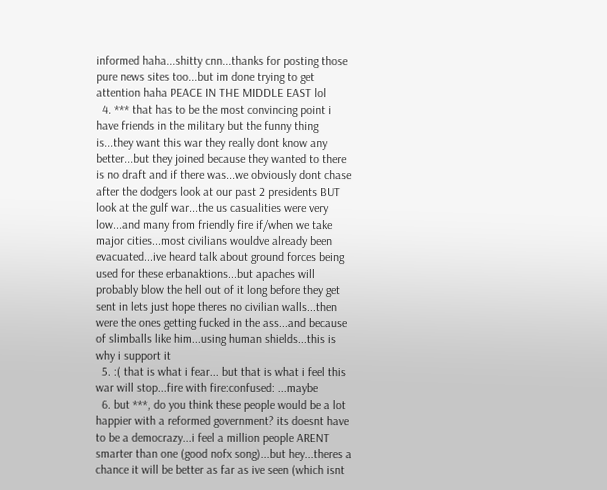informed haha...shitty cnn...thanks for posting those pure news sites too...but im done trying to get attention haha PEACE IN THE MIDDLE EAST lol
  4. *** that has to be the most convincing point i have friends in the military but the funny thing is...they want this war they really dont know any better...but they joined because they wanted to there is no draft and if there was...we obviously dont chase after the dodgers look at our past 2 presidents BUT look at the gulf war...the us casualities were very low...and many from friendly fire if/when we take major cities...most civilians wouldve already been evacuated...ive heard talk about ground forces being used for these erbanaktions...but apaches will probably blow the hell out of it long before they get sent in lets just hope theres no civilian walls...then were the ones getting fucked in the ass...and because of slimballs like him...using human shields...this is why i support it
  5. :( that is what i fear... but that is what i feel this war will stop...fire with fire:confused: ...maybe
  6. but ***, do you think these people would be a lot happier with a reformed government? its doesnt have to be a democrazy...i feel a million people ARENT smarter than one (good nofx song)...but hey...theres a chance it will be better as far as ive seen (which isnt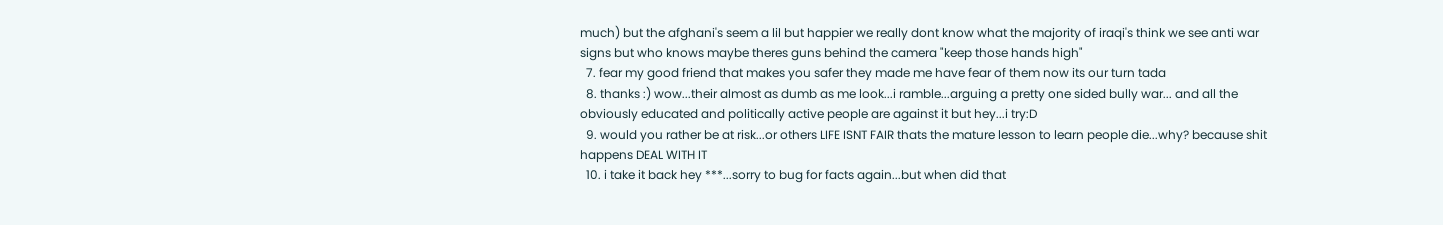much) but the afghani's seem a lil but happier we really dont know what the majority of iraqi's think we see anti war signs but who knows maybe theres guns behind the camera "keep those hands high"
  7. fear my good friend that makes you safer they made me have fear of them now its our turn tada
  8. thanks :) wow...their almost as dumb as me look...i ramble...arguing a pretty one sided bully war... and all the obviously educated and politically active people are against it but hey...i try:D
  9. would you rather be at risk...or others LIFE ISNT FAIR thats the mature lesson to learn people die...why? because shit happens DEAL WITH IT
  10. i take it back hey ***...sorry to bug for facts again...but when did that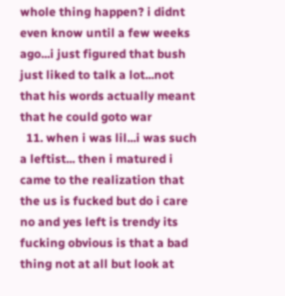whole thing happen? i didnt even know until a few weeks ago...i just figured that bush just liked to talk a lot...not that his words actually meant that he could goto war
  11. when i was lil...i was such a leftist... then i matured i came to the realization that the us is fucked but do i care no and yes left is trendy its fucking obvious is that a bad thing not at all but look at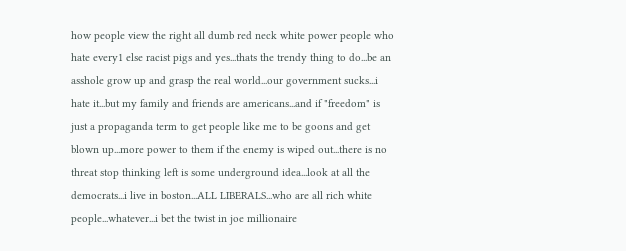how people view the right all dumb red neck white power people who hate every1 else racist pigs and yes...thats the trendy thing to do...be an asshole grow up and grasp the real world...our government sucks...i hate it...but my family and friends are americans...and if "freedom" is just a propaganda term to get people like me to be goons and get blown up...more power to them if the enemy is wiped out...there is no threat stop thinking left is some underground idea...look at all the democrats...i live in boston...ALL LIBERALS...who are all rich white people...whatever...i bet the twist in joe millionaire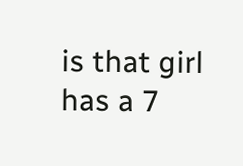is that girl has a 7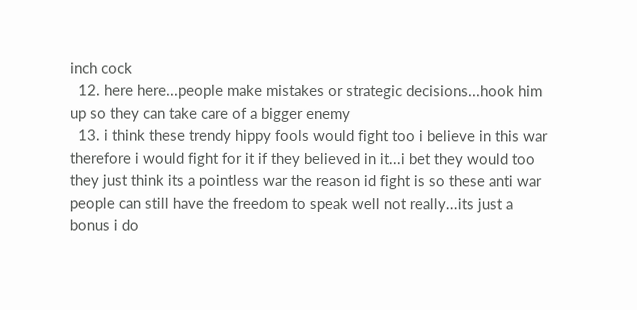inch cock
  12. here here...people make mistakes or strategic decisions...hook him up so they can take care of a bigger enemy
  13. i think these trendy hippy fools would fight too i believe in this war therefore i would fight for it if they believed in it...i bet they would too they just think its a pointless war the reason id fight is so these anti war people can still have the freedom to speak well not really...its just a bonus i do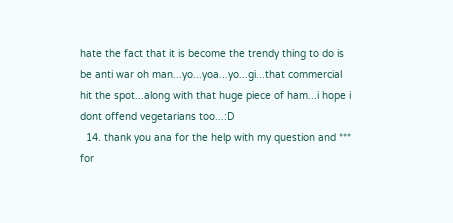hate the fact that it is become the trendy thing to do is be anti war oh man...yo...yoa...yo...gi...that commercial hit the spot...along with that huge piece of ham...i hope i dont offend vegetarians too...:D
  14. thank you ana for the help with my question and *** for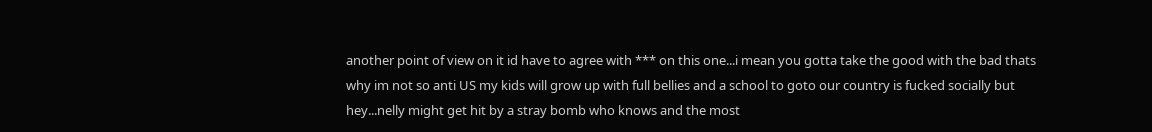another point of view on it id have to agree with *** on this one...i mean you gotta take the good with the bad thats why im not so anti US my kids will grow up with full bellies and a school to goto our country is fucked socially but hey...nelly might get hit by a stray bomb who knows and the most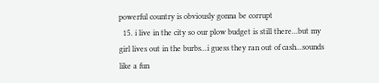powerful country is obviously gonna be corrupt
  15. i live in the city so our plow budget is still there...but my girl lives out in the burbs...i guess they ran out of cash...sounds like a fun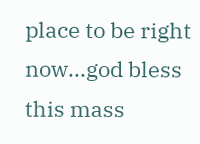place to be right now...god bless this mass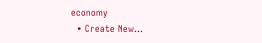economy
  • Create New...